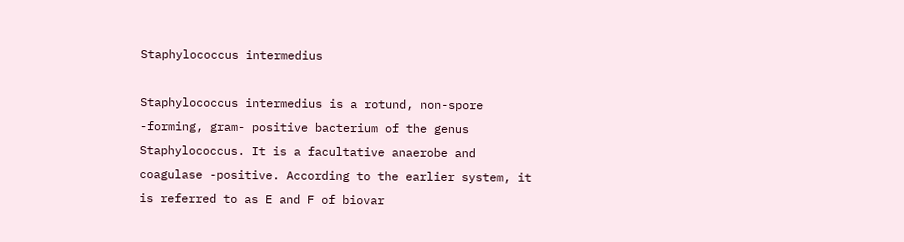Staphylococcus intermedius

Staphylococcus intermedius is a rotund, non-spore -forming, gram- positive bacterium of the genus Staphylococcus. It is a facultative anaerobe and coagulase -positive. According to the earlier system, it is referred to as E and F of biovar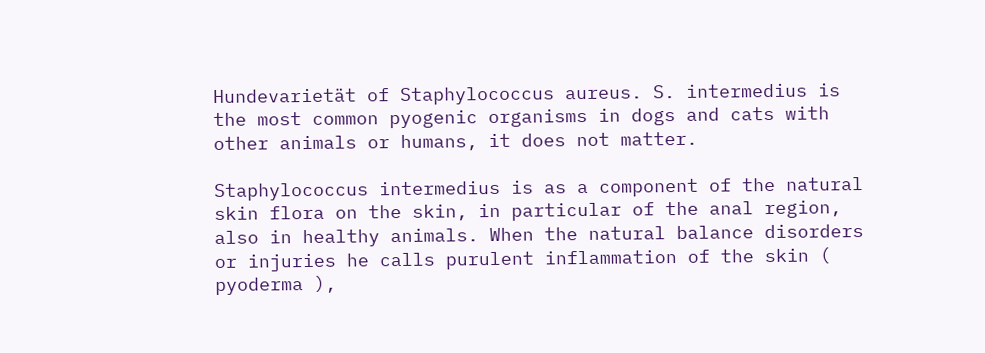Hundevarietät of Staphylococcus aureus. S. intermedius is the most common pyogenic organisms in dogs and cats with other animals or humans, it does not matter.

Staphylococcus intermedius is as a component of the natural skin flora on the skin, in particular of the anal region, also in healthy animals. When the natural balance disorders or injuries he calls purulent inflammation of the skin ( pyoderma ),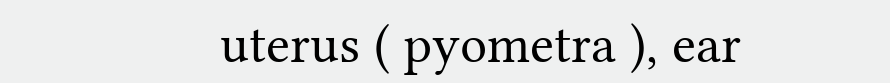uterus ( pyometra ), ear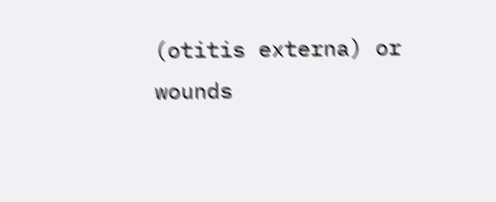(otitis externa) or wounds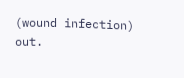(wound infection) out.